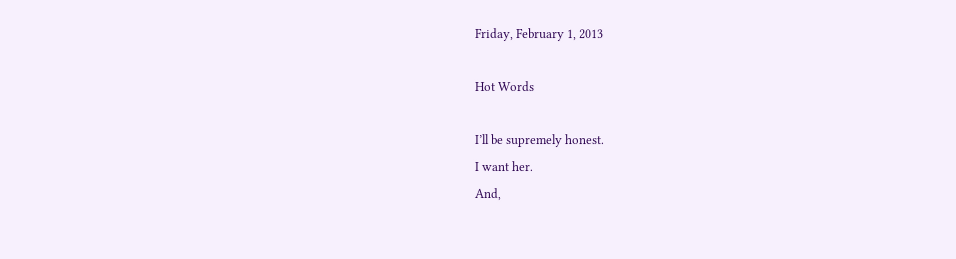Friday, February 1, 2013

Hot Words

I’ll be supremely honest.
I want her.
And,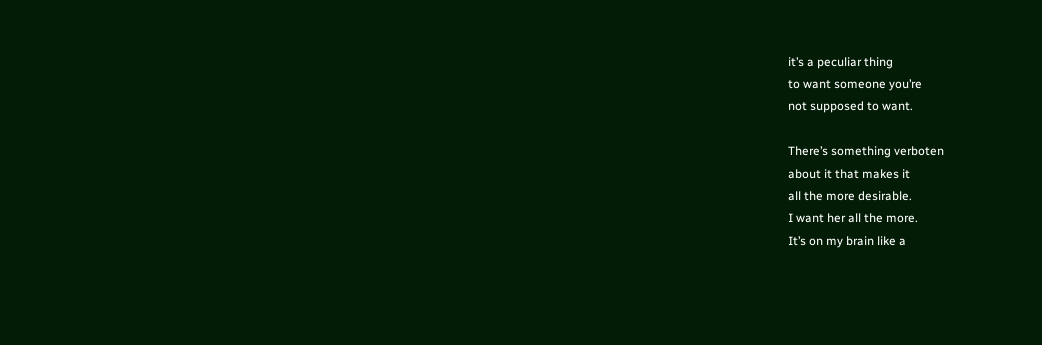it’s a peculiar thing
to want someone you’re
not supposed to want.

There’s something verboten
about it that makes it
all the more desirable.
I want her all the more.
It’s on my brain like a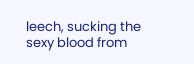leech, sucking the
sexy blood from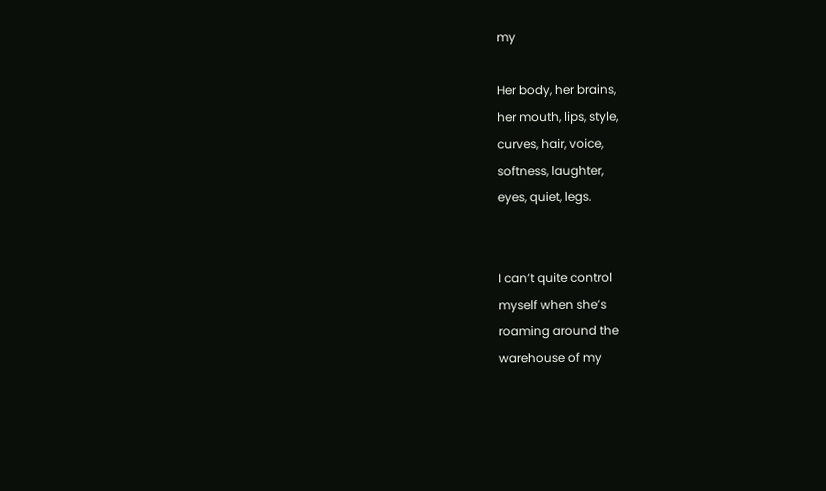my

Her body, her brains,
her mouth, lips, style,
curves, hair, voice,
softness, laughter,
eyes, quiet, legs.


I can’t quite control
myself when she’s
roaming around the
warehouse of my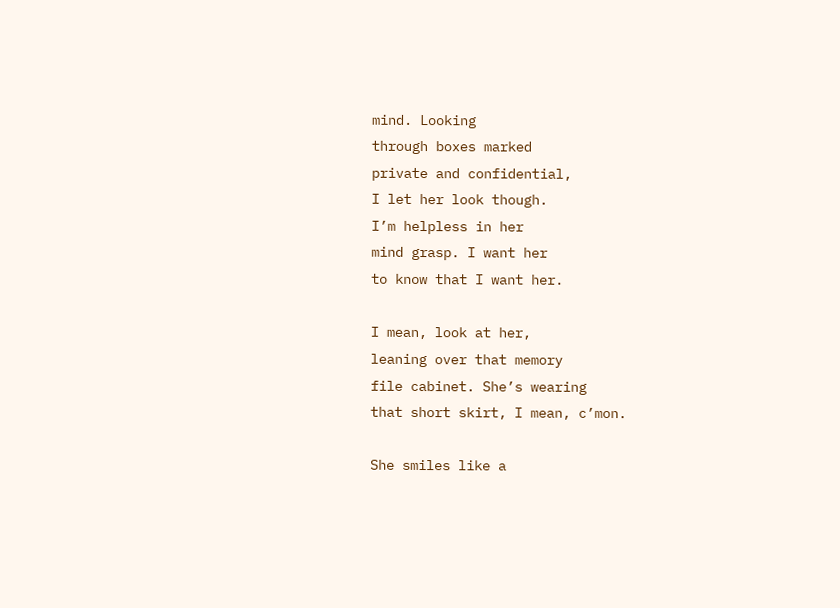mind. Looking
through boxes marked
private and confidential,
I let her look though.
I’m helpless in her
mind grasp. I want her
to know that I want her.

I mean, look at her,
leaning over that memory
file cabinet. She’s wearing
that short skirt, I mean, c’mon.

She smiles like a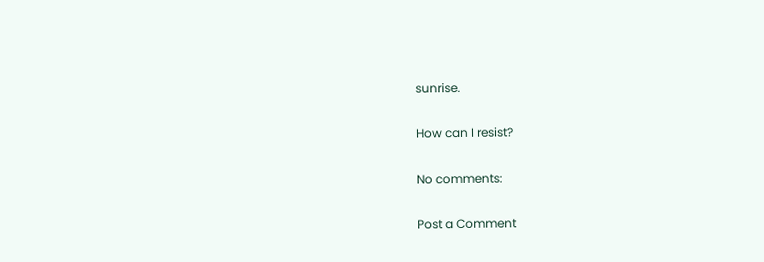sunrise.

How can I resist?

No comments:

Post a Comment